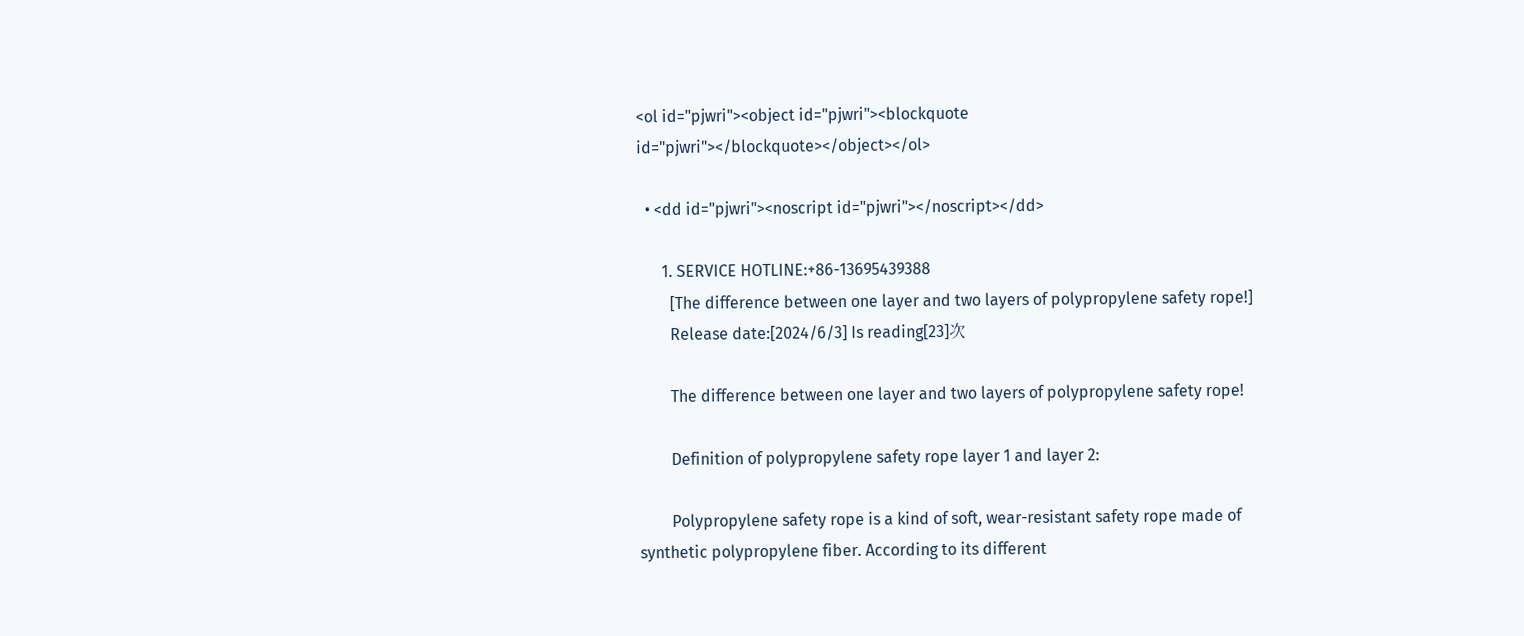<ol id="pjwri"><object id="pjwri"><blockquote id="pjwri"></blockquote></object></ol>

  • <dd id="pjwri"><noscript id="pjwri"></noscript></dd>

      1. SERVICE HOTLINE:+86-13695439388
        [The difference between one layer and two layers of polypropylene safety rope!]
        Release date:[2024/6/3] Is reading[23]次

        The difference between one layer and two layers of polypropylene safety rope!

        Definition of polypropylene safety rope layer 1 and layer 2:

        Polypropylene safety rope is a kind of soft, wear-resistant safety rope made of synthetic polypropylene fiber. According to its different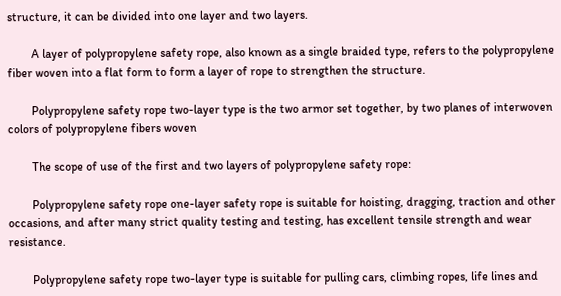structure, it can be divided into one layer and two layers.

        A layer of polypropylene safety rope, also known as a single braided type, refers to the polypropylene fiber woven into a flat form to form a layer of rope to strengthen the structure.

        Polypropylene safety rope two-layer type is the two armor set together, by two planes of interwoven colors of polypropylene fibers woven

        The scope of use of the first and two layers of polypropylene safety rope:

        Polypropylene safety rope one-layer safety rope is suitable for hoisting, dragging, traction and other occasions, and after many strict quality testing and testing, has excellent tensile strength and wear resistance.

        Polypropylene safety rope two-layer type is suitable for pulling cars, climbing ropes, life lines and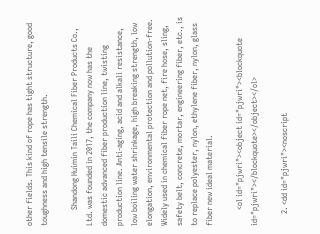other fields. This kind of rope has tight structure, good toughness and high tensile strength.

        Shandong Huimin Taili Chemical Fiber Products Co., Ltd. was founded in 2017, the company now has the domestic advanced fiber production line, twisting production line. Anti-aging, acid and alkali resistance, low boiling water shrinkage, high breaking strength, low elongation, environmental protection and pollution-free. Widely used in chemical fiber rope net, fire hose, sling, safety belt, concrete, mortar, engineering fiber, etc., is to replace polyester, nylon, ethylene fiber, nylon, glass fiber new ideal material.

        <ol id="pjwri"><object id="pjwri"><blockquote id="pjwri"></blockquote></object></ol>

      2. <dd id="pjwri"><noscript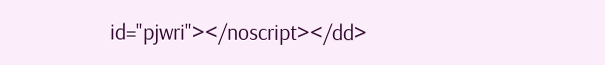id="pjwri"></noscript></dd>